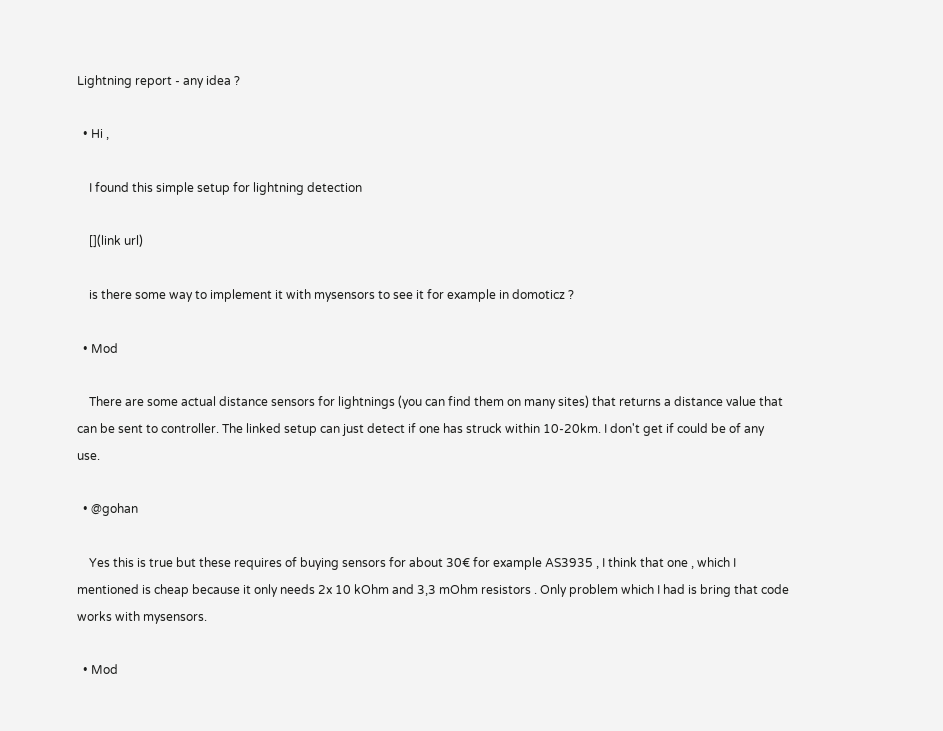Lightning report - any idea ?

  • Hi ,

    I found this simple setup for lightning detection

    [](link url)

    is there some way to implement it with mysensors to see it for example in domoticz ?

  • Mod

    There are some actual distance sensors for lightnings (you can find them on many sites) that returns a distance value that can be sent to controller. The linked setup can just detect if one has struck within 10-20km. I don't get if could be of any use.

  • @gohan

    Yes this is true but these requires of buying sensors for about 30€ for example AS3935 , I think that one , which I mentioned is cheap because it only needs 2x 10 kOhm and 3,3 mOhm resistors . Only problem which I had is bring that code works with mysensors.

  • Mod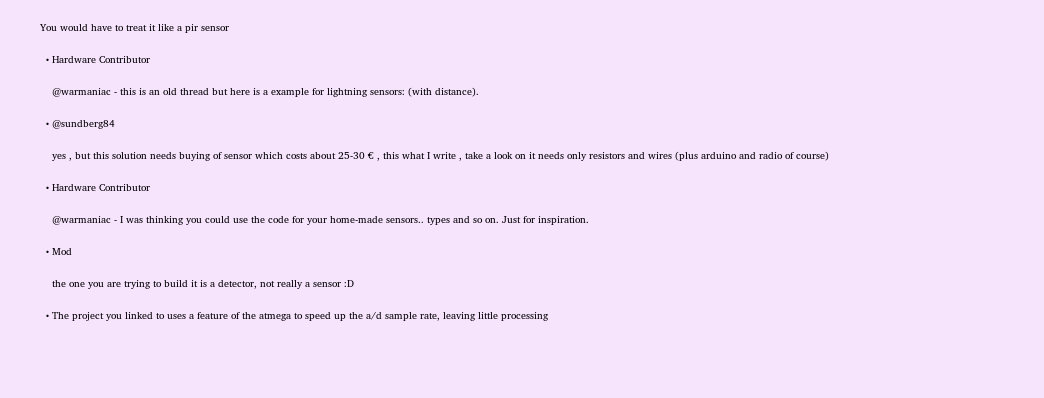You would have to treat it like a pir sensor

  • Hardware Contributor

    @warmaniac - this is an old thread but here is a example for lightning sensors: (with distance).

  • @sundberg84

    yes , but this solution needs buying of sensor which costs about 25-30 € , this what I write , take a look on it needs only resistors and wires (plus arduino and radio of course)

  • Hardware Contributor

    @warmaniac - I was thinking you could use the code for your home-made sensors.. types and so on. Just for inspiration.

  • Mod

    the one you are trying to build it is a detector, not really a sensor :D

  • The project you linked to uses a feature of the atmega to speed up the a/d sample rate, leaving little processing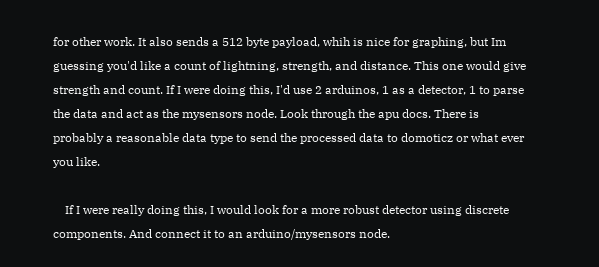for other work. It also sends a 512 byte payload, whih is nice for graphing, but Im guessing you'd like a count of lightning, strength, and distance. This one would give strength and count. If I were doing this, I'd use 2 arduinos, 1 as a detector, 1 to parse the data and act as the mysensors node. Look through the apu docs. There is probably a reasonable data type to send the processed data to domoticz or what ever you like.

    If I were really doing this, I would look for a more robust detector using discrete components. And connect it to an arduino/mysensors node.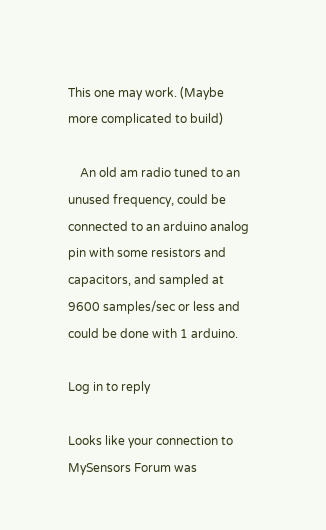This one may work. (Maybe more complicated to build)

    An old am radio tuned to an unused frequency, could be connected to an arduino analog pin with some resistors and capacitors, and sampled at 9600 samples/sec or less and could be done with 1 arduino.

Log in to reply

Looks like your connection to MySensors Forum was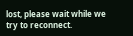lost, please wait while we try to reconnect.